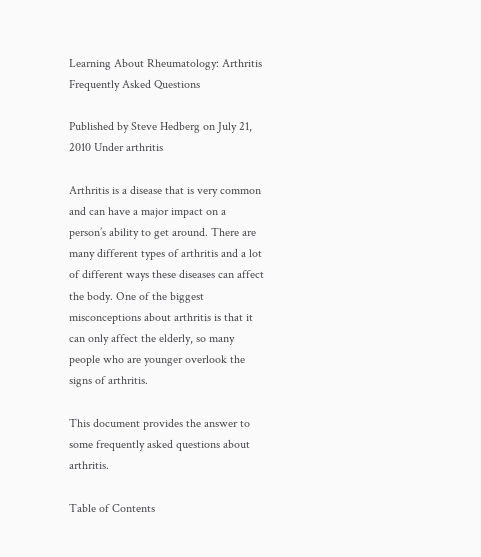Learning About Rheumatology: Arthritis Frequently Asked Questions

Published by Steve Hedberg on July 21, 2010 Under arthritis

Arthritis is a disease that is very common and can have a major impact on a person’s ability to get around. There are many different types of arthritis and a lot of different ways these diseases can affect the body. One of the biggest misconceptions about arthritis is that it can only affect the elderly, so many people who are younger overlook the signs of arthritis.

This document provides the answer to some frequently asked questions about arthritis.

Table of Contents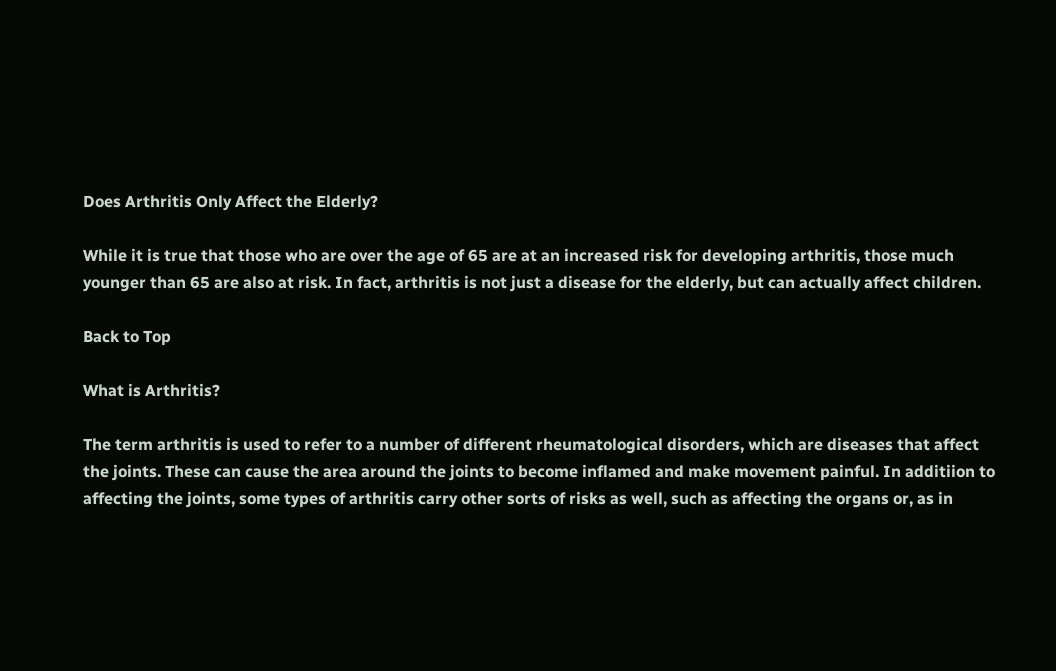Does Arthritis Only Affect the Elderly?

While it is true that those who are over the age of 65 are at an increased risk for developing arthritis, those much younger than 65 are also at risk. In fact, arthritis is not just a disease for the elderly, but can actually affect children.

Back to Top

What is Arthritis?

The term arthritis is used to refer to a number of different rheumatological disorders, which are diseases that affect the joints. These can cause the area around the joints to become inflamed and make movement painful. In additiion to affecting the joints, some types of arthritis carry other sorts of risks as well, such as affecting the organs or, as in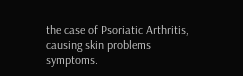the case of Psoriatic Arthritis, causing skin problems symptoms.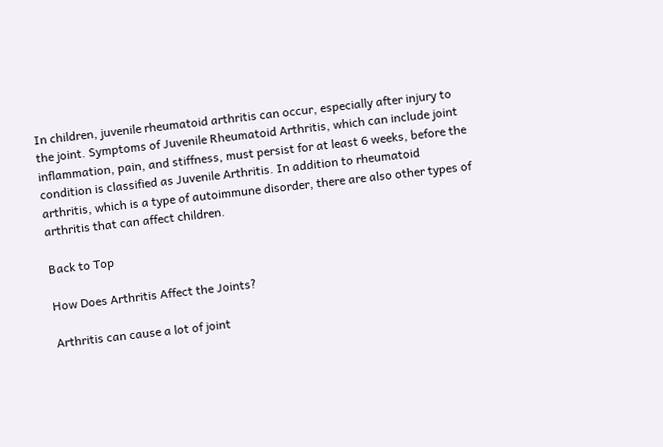In children, juvenile rheumatoid arthritis can occur, especially after injury to the joint. Symptoms of Juvenile Rheumatoid Arthritis, which can include joint inflammation, pain, and stiffness, must persist for at least 6 weeks, before the condition is classified as Juvenile Arthritis. In addition to rheumatoid arthritis, which is a type of autoimmune disorder, there are also other types of arthritis that can affect children.

Back to Top

How Does Arthritis Affect the Joints?

Arthritis can cause a lot of joint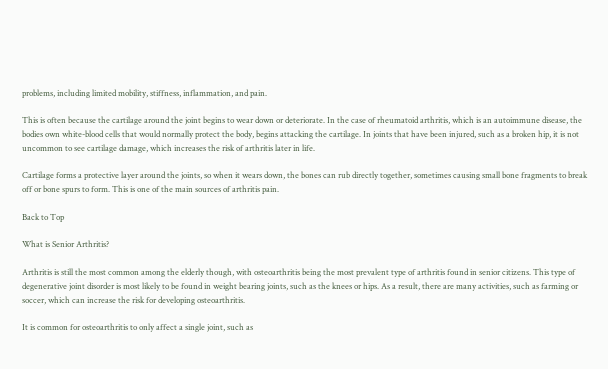problems, including limited mobility, stiffness, inflammation, and pain.

This is often because the cartilage around the joint begins to wear down or deteriorate. In the case of rheumatoid arthritis, which is an autoimmune disease, the bodies own white-blood cells that would normally protect the body, begins attacking the cartilage. In joints that have been injured, such as a broken hip, it is not uncommon to see cartilage damage, which increases the risk of arthritis later in life.

Cartilage forms a protective layer around the joints, so when it wears down, the bones can rub directly together, sometimes causing small bone fragments to break off or bone spurs to form. This is one of the main sources of arthritis pain.

Back to Top

What is Senior Arthritis?

Arthritis is still the most common among the elderly though, with osteoarthritis being the most prevalent type of arthritis found in senior citizens. This type of degenerative joint disorder is most likely to be found in weight bearing joints, such as the knees or hips. As a result, there are many activities, such as farming or soccer, which can increase the risk for developing osteoarthritis.

It is common for osteoarthritis to only affect a single joint, such as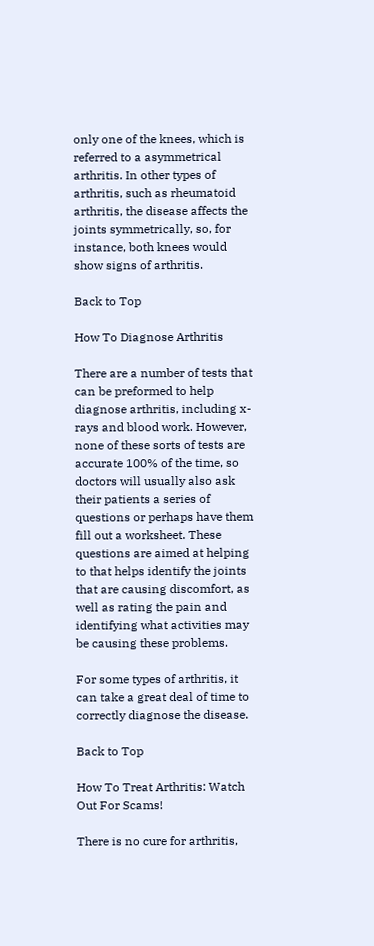only one of the knees, which is referred to a asymmetrical arthritis. In other types of arthritis, such as rheumatoid arthritis, the disease affects the joints symmetrically, so, for instance, both knees would show signs of arthritis.

Back to Top

How To Diagnose Arthritis

There are a number of tests that can be preformed to help diagnose arthritis, including x-rays and blood work. However, none of these sorts of tests are accurate 100% of the time, so doctors will usually also ask their patients a series of questions or perhaps have them fill out a worksheet. These questions are aimed at helping to that helps identify the joints that are causing discomfort, as well as rating the pain and identifying what activities may be causing these problems.

For some types of arthritis, it can take a great deal of time to correctly diagnose the disease.

Back to Top

How To Treat Arthritis: Watch Out For Scams!

There is no cure for arthritis,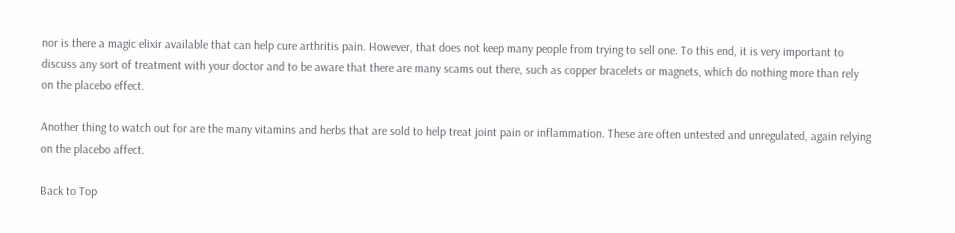nor is there a magic elixir available that can help cure arthritis pain. However, that does not keep many people from trying to sell one. To this end, it is very important to discuss any sort of treatment with your doctor and to be aware that there are many scams out there, such as copper bracelets or magnets, which do nothing more than rely on the placebo effect.

Another thing to watch out for are the many vitamins and herbs that are sold to help treat joint pain or inflammation. These are often untested and unregulated, again relying on the placebo affect.

Back to Top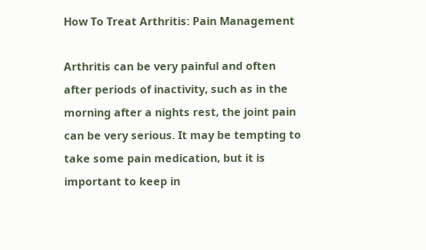How To Treat Arthritis: Pain Management

Arthritis can be very painful and often after periods of inactivity, such as in the morning after a nights rest, the joint pain can be very serious. It may be tempting to take some pain medication, but it is important to keep in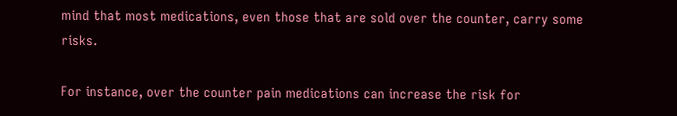mind that most medications, even those that are sold over the counter, carry some risks.

For instance, over the counter pain medications can increase the risk for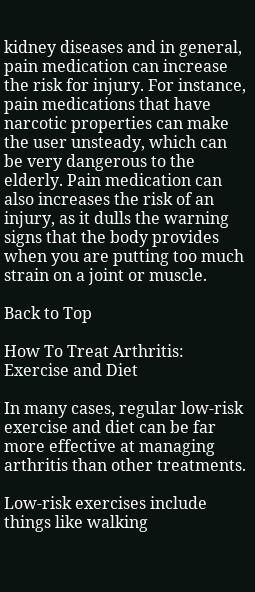kidney diseases and in general, pain medication can increase the risk for injury. For instance, pain medications that have narcotic properties can make the user unsteady, which can be very dangerous to the elderly. Pain medication can also increases the risk of an injury, as it dulls the warning signs that the body provides when you are putting too much strain on a joint or muscle.

Back to Top

How To Treat Arthritis: Exercise and Diet

In many cases, regular low-risk exercise and diet can be far more effective at managing arthritis than other treatments.

Low-risk exercises include things like walking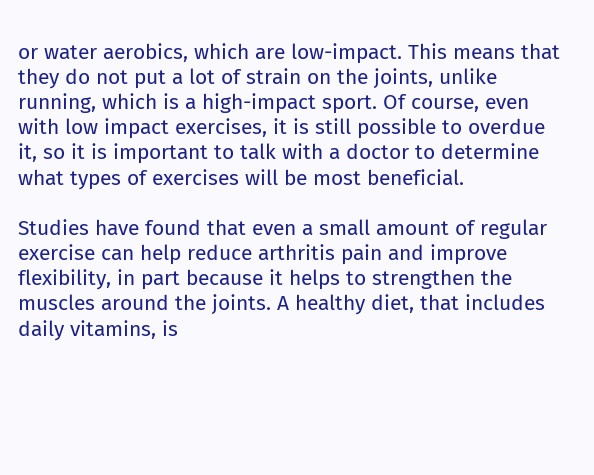or water aerobics, which are low-impact. This means that they do not put a lot of strain on the joints, unlike running, which is a high-impact sport. Of course, even with low impact exercises, it is still possible to overdue it, so it is important to talk with a doctor to determine what types of exercises will be most beneficial.

Studies have found that even a small amount of regular exercise can help reduce arthritis pain and improve flexibility, in part because it helps to strengthen the muscles around the joints. A healthy diet, that includes daily vitamins, is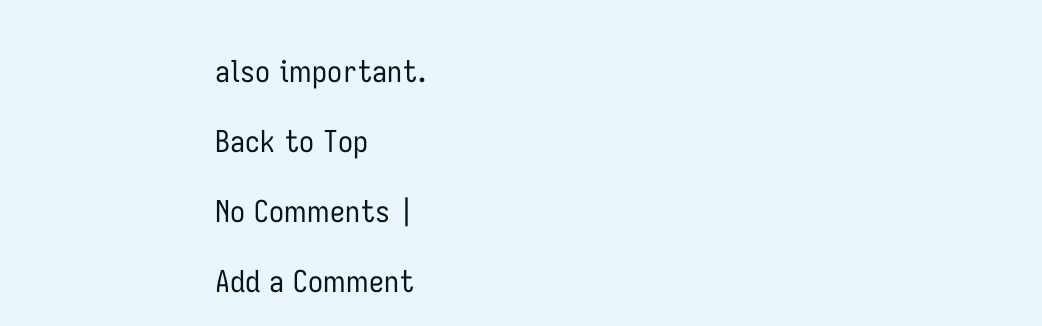also important.

Back to Top

No Comments |

Add a Comment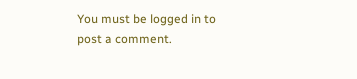You must be logged in to post a comment.